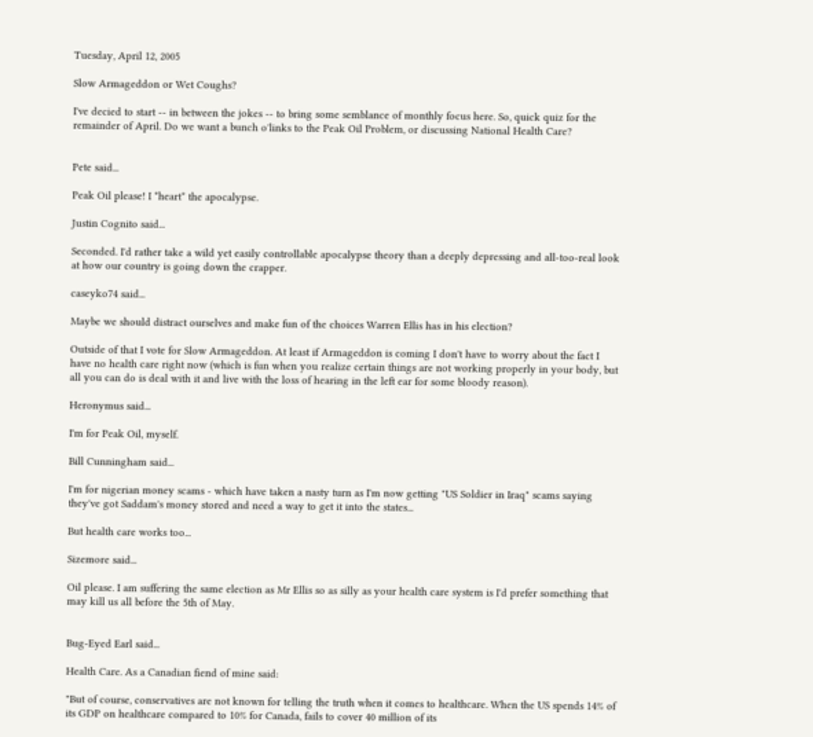Tuesday, April 12, 2005

Slow Armageddon or Wet Coughs?

I've decied to start -- in between the jokes -- to bring some semblance of monthly focus here. So, quick quiz for the remainder of April. Do we want a bunch o'links to the Peak Oil Problem, or discussing National Health Care?


Pete said...

Peak Oil please! I *heart* the apocalypse.

Justin Cognito said...

Seconded. I'd rather take a wild yet easily controllable apocalypse theory than a deeply depressing and all-too-real look at how our country is going down the crapper.

caseyko74 said...

Maybe we should distract ourselves and make fun of the choices Warren Ellis has in his election?

Outside of that I vote for Slow Armageddon. At least if Armageddon is coming I don't have to worry about the fact I have no health care right now (which is fun when you realize certain things are not working properly in your body, but all you can do is deal with it and live with the loss of hearing in the left ear for some bloody reason).

Heronymus said...

I'm for Peak Oil, myself.

Bill Cunningham said...

I'm for nigerian money scams - which have taken a nasty turn as I'm now getting "US Soldier in Iraq" scams saying they've got Saddam's money stored and need a way to get it into the states...

But health care works too...

Sizemore said...

Oil please. I am suffering the same election as Mr Ellis so as silly as your health care system is I'd prefer something that may kill us all before the 5th of May.


Bug-Eyed Earl said...

Health Care. As a Canadian fiend of mine said:

"But of course, conservatives are not known for telling the truth when it comes to healthcare. When the US spends 14% of its GDP on healthcare compared to 10% for Canada, fails to cover 40 million of its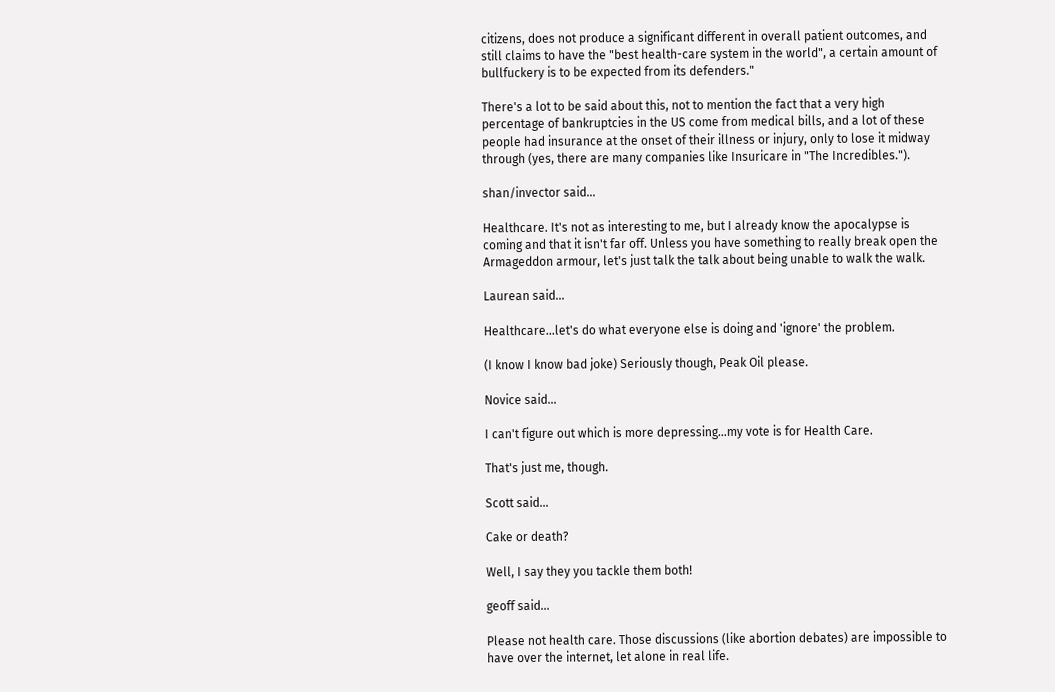citizens, does not produce a significant different in overall patient outcomes, and still claims to have the "best health-care system in the world", a certain amount of bullfuckery is to be expected from its defenders."

There's a lot to be said about this, not to mention the fact that a very high percentage of bankruptcies in the US come from medical bills, and a lot of these people had insurance at the onset of their illness or injury, only to lose it midway through (yes, there are many companies like Insuricare in "The Incredibles.").

shan/invector said...

Healthcare. It's not as interesting to me, but I already know the apocalypse is coming and that it isn't far off. Unless you have something to really break open the Armageddon armour, let's just talk the talk about being unable to walk the walk.

Laurean said...

Healthcare...let's do what everyone else is doing and 'ignore' the problem.

(I know I know bad joke) Seriously though, Peak Oil please.

Novice said...

I can't figure out which is more depressing...my vote is for Health Care.

That's just me, though.

Scott said...

Cake or death?

Well, I say they you tackle them both!

geoff said...

Please not health care. Those discussions (like abortion debates) are impossible to have over the internet, let alone in real life.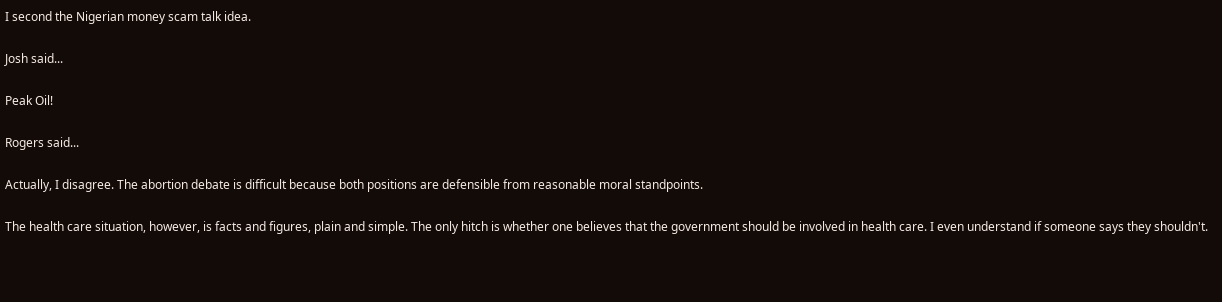I second the Nigerian money scam talk idea.

Josh said...

Peak Oil!

Rogers said...

Actually, I disagree. The abortion debate is difficult because both positions are defensible from reasonable moral standpoints.

The health care situation, however, is facts and figures, plain and simple. The only hitch is whether one believes that the government should be involved in health care. I even understand if someone says they shouldn't.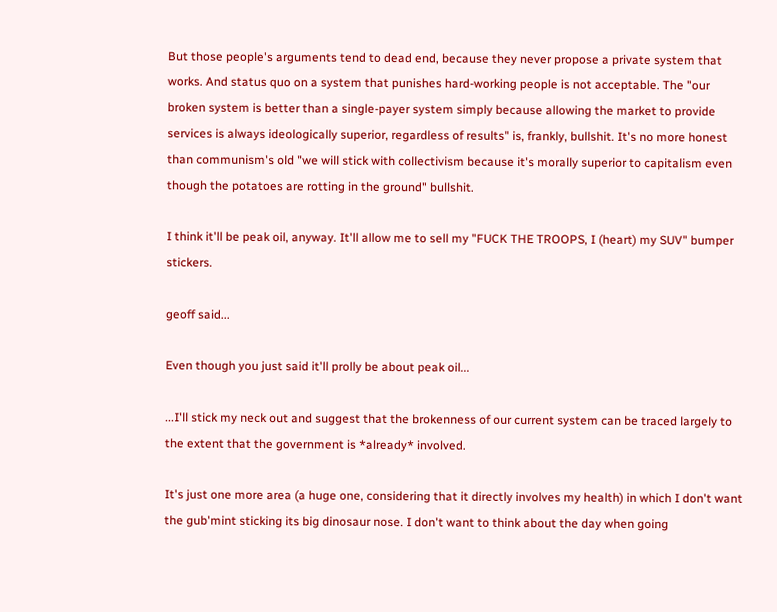But those people's arguments tend to dead end, because they never propose a private system that works. And status quo on a system that punishes hard-working people is not acceptable. The "our broken system is better than a single-payer system simply because allowing the market to provide services is always ideologically superior, regardless of results" is, frankly, bullshit. It's no more honest than communism's old "we will stick with collectivism because it's morally superior to capitalism even though the potatoes are rotting in the ground" bullshit.

I think it'll be peak oil, anyway. It'll allow me to sell my "FUCK THE TROOPS, I (heart) my SUV" bumper stickers.

geoff said...

Even though you just said it'll prolly be about peak oil...

...I'll stick my neck out and suggest that the brokenness of our current system can be traced largely to the extent that the government is *already* involved.

It's just one more area (a huge one, considering that it directly involves my health) in which I don't want the gub'mint sticking its big dinosaur nose. I don't want to think about the day when going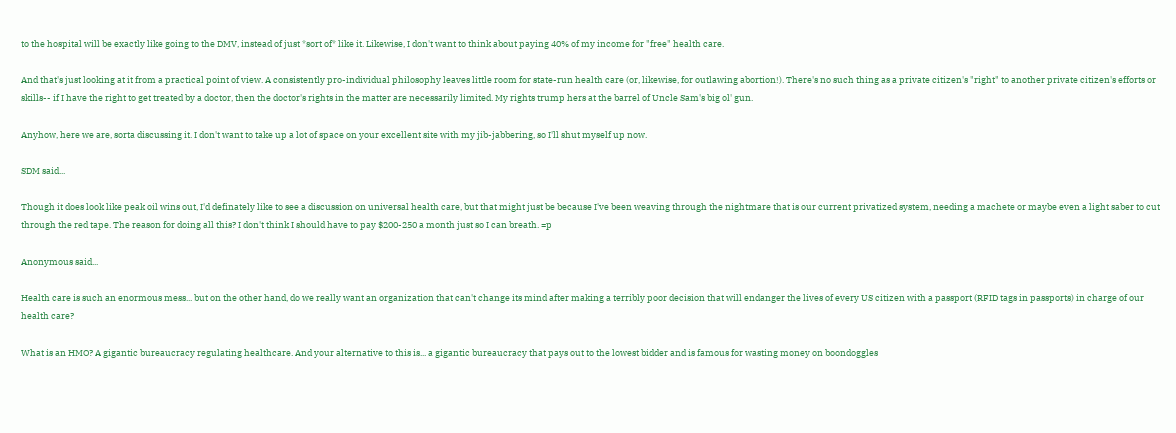to the hospital will be exactly like going to the DMV, instead of just *sort of* like it. Likewise, I don't want to think about paying 40% of my income for "free" health care.

And that's just looking at it from a practical point of view. A consistently pro-individual philosophy leaves little room for state-run health care (or, likewise, for outlawing abortion!). There's no such thing as a private citizen's "right" to another private citizen's efforts or skills-- if I have the right to get treated by a doctor, then the doctor's rights in the matter are necessarily limited. My rights trump hers at the barrel of Uncle Sam's big ol' gun.

Anyhow, here we are, sorta discussing it. I don't want to take up a lot of space on your excellent site with my jib-jabbering, so I'll shut myself up now.

SDM said...

Though it does look like peak oil wins out, I'd definately like to see a discussion on universal health care, but that might just be because I've been weaving through the nightmare that is our current privatized system, needing a machete or maybe even a light saber to cut through the red tape. The reason for doing all this? I don't think I should have to pay $200-250 a month just so I can breath. =p

Anonymous said...

Health care is such an enormous mess... but on the other hand, do we really want an organization that can't change its mind after making a terribly poor decision that will endanger the lives of every US citizen with a passport (RFID tags in passports) in charge of our health care?

What is an HMO? A gigantic bureaucracy regulating healthcare. And your alternative to this is... a gigantic bureaucracy that pays out to the lowest bidder and is famous for wasting money on boondoggles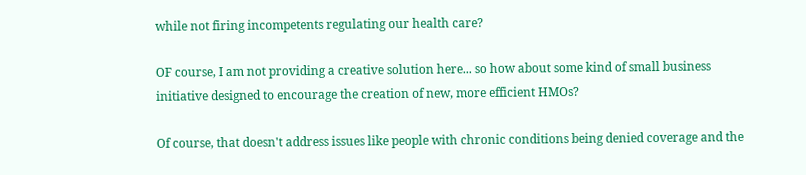while not firing incompetents regulating our health care?

OF course, I am not providing a creative solution here... so how about some kind of small business initiative designed to encourage the creation of new, more efficient HMOs?

Of course, that doesn't address issues like people with chronic conditions being denied coverage and the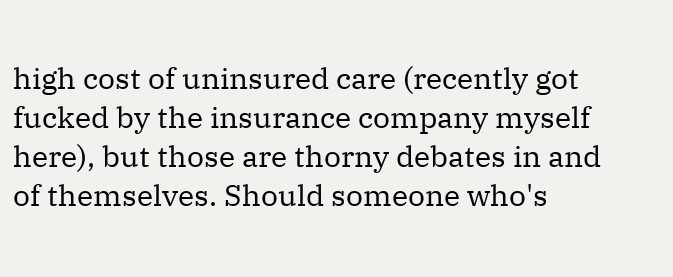high cost of uninsured care (recently got fucked by the insurance company myself here), but those are thorny debates in and of themselves. Should someone who's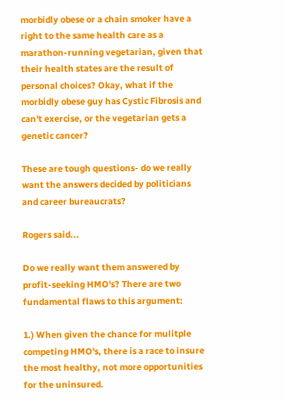morbidly obese or a chain smoker have a right to the same health care as a marathon-running vegetarian, given that their health states are the result of personal choices? Okay, what if the morbidly obese guy has Cystic Fibrosis and can't exercise, or the vegetarian gets a genetic cancer?

These are tough questions- do we really want the answers decided by politicians and career bureaucrats?

Rogers said...

Do we really want them answered by profit-seeking HMO's? There are two fundamental flaws to this argument:

1.) When given the chance for mulitple competing HMO's, there is a race to insure the most healthy, not more opportunities for the uninsured.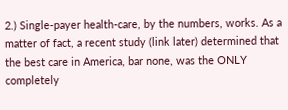2.) Single-payer health-care, by the numbers, works. As a matter of fact, a recent study (link later) determined that the best care in America, bar none, was the ONLY completely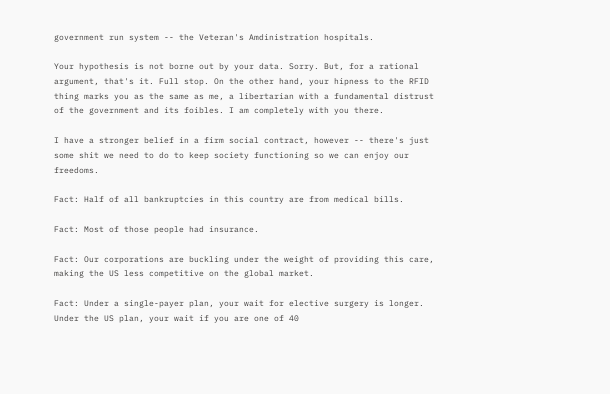government run system -- the Veteran's Amdinistration hospitals.

Your hypothesis is not borne out by your data. Sorry. But, for a rational argument, that's it. Full stop. On the other hand, your hipness to the RFID thing marks you as the same as me, a libertarian with a fundamental distrust of the government and its foibles. I am completely with you there.

I have a stronger belief in a firm social contract, however -- there's just some shit we need to do to keep society functioning so we can enjoy our freedoms.

Fact: Half of all bankruptcies in this country are from medical bills.

Fact: Most of those people had insurance.

Fact: Our corporations are buckling under the weight of providing this care, making the US less competitive on the global market.

Fact: Under a single-payer plan, your wait for elective surgery is longer. Under the US plan, your wait if you are one of 40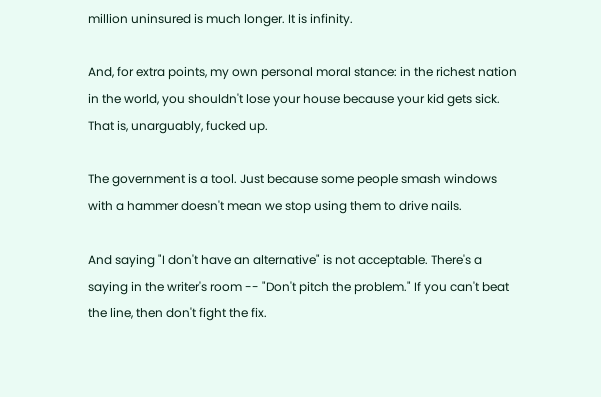million uninsured is much longer. It is infinity.

And, for extra points, my own personal moral stance: in the richest nation in the world, you shouldn't lose your house because your kid gets sick. That is, unarguably, fucked up.

The government is a tool. Just because some people smash windows with a hammer doesn't mean we stop using them to drive nails.

And saying "I don't have an alternative" is not acceptable. There's a saying in the writer's room -- "Don't pitch the problem." If you can't beat the line, then don't fight the fix.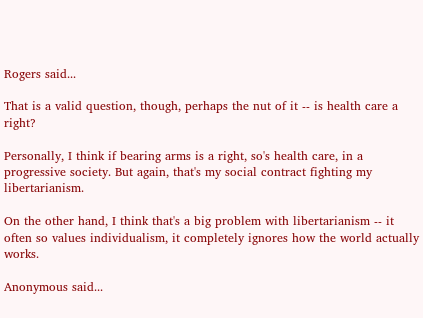Rogers said...

That is a valid question, though, perhaps the nut of it -- is health care a right?

Personally, I think if bearing arms is a right, so's health care, in a progressive society. But again, that's my social contract fighting my libertarianism.

On the other hand, I think that's a big problem with libertarianism -- it often so values individualism, it completely ignores how the world actually works.

Anonymous said...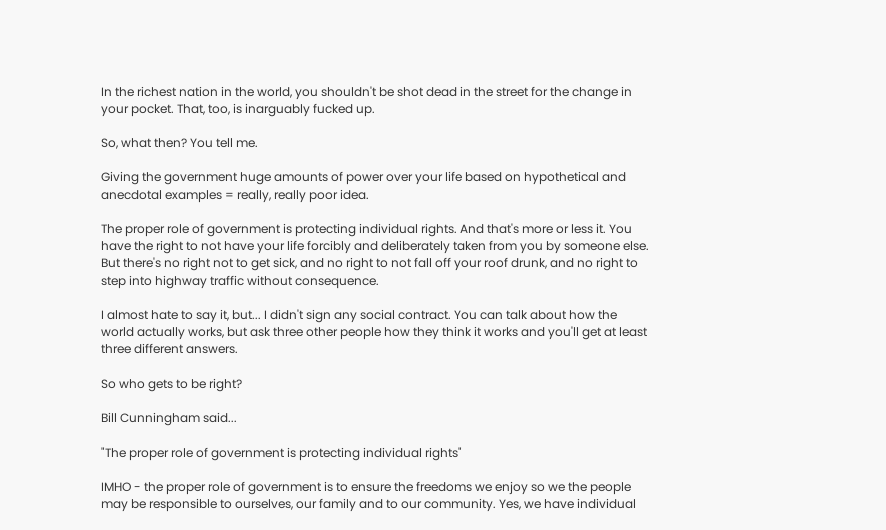In the richest nation in the world, you shouldn't be shot dead in the street for the change in your pocket. That, too, is inarguably fucked up.

So, what then? You tell me.

Giving the government huge amounts of power over your life based on hypothetical and anecdotal examples = really, really poor idea.

The proper role of government is protecting individual rights. And that's more or less it. You have the right to not have your life forcibly and deliberately taken from you by someone else. But there's no right not to get sick, and no right to not fall off your roof drunk, and no right to step into highway traffic without consequence.

I almost hate to say it, but... I didn't sign any social contract. You can talk about how the world actually works, but ask three other people how they think it works and you'll get at least three different answers.

So who gets to be right?

Bill Cunningham said...

"The proper role of government is protecting individual rights"

IMHO - the proper role of government is to ensure the freedoms we enjoy so we the people may be responsible to ourselves, our family and to our community. Yes, we have individual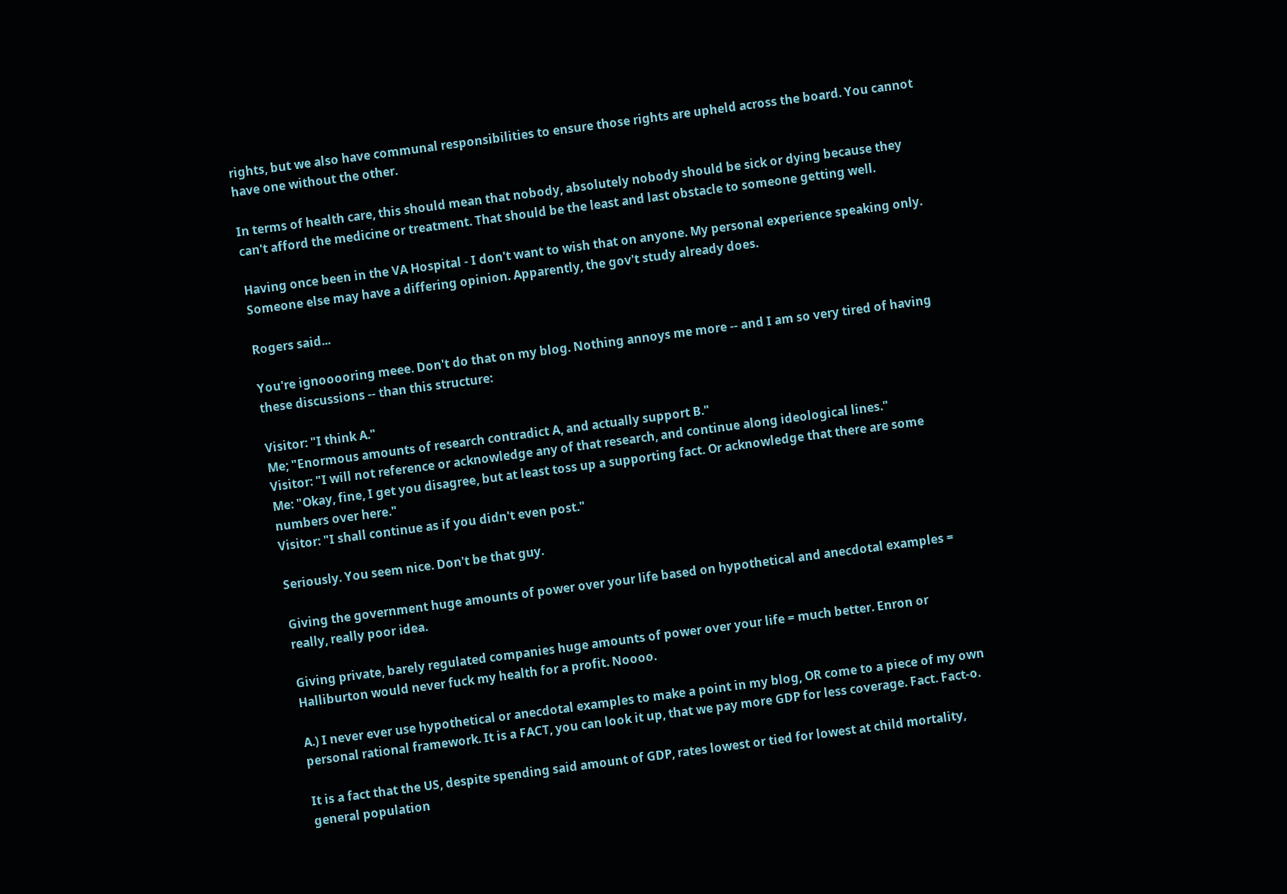rights, but we also have communal responsibilities to ensure those rights are upheld across the board. You cannot have one without the other.

In terms of health care, this should mean that nobody, absolutely nobody should be sick or dying because they can't afford the medicine or treatment. That should be the least and last obstacle to someone getting well.

Having once been in the VA Hospital - I don't want to wish that on anyone. My personal experience speaking only. Someone else may have a differing opinion. Apparently, the gov't study already does.

Rogers said...

You're ignooooring meee. Don't do that on my blog. Nothing annoys me more -- and I am so very tired of having these discussions -- than this structure:

Visitor: "I think A."
Me; "Enormous amounts of research contradict A, and actually support B."
Visitor: "I will not reference or acknowledge any of that research, and continue along ideological lines."
Me: "Okay, fine, I get you disagree, but at least toss up a supporting fact. Or acknowledge that there are some numbers over here."
Visitor: "I shall continue as if you didn't even post."

Seriously. You seem nice. Don't be that guy.

Giving the government huge amounts of power over your life based on hypothetical and anecdotal examples = really, really poor idea.

Giving private, barely regulated companies huge amounts of power over your life = much better. Enron or Halliburton would never fuck my health for a profit. Noooo.

A.) I never ever use hypothetical or anecdotal examples to make a point in my blog, OR come to a piece of my own personal rational framework. It is a FACT, you can look it up, that we pay more GDP for less coverage. Fact. Fact-o.

It is a fact that the US, despite spending said amount of GDP, rates lowest or tied for lowest at child mortality, general population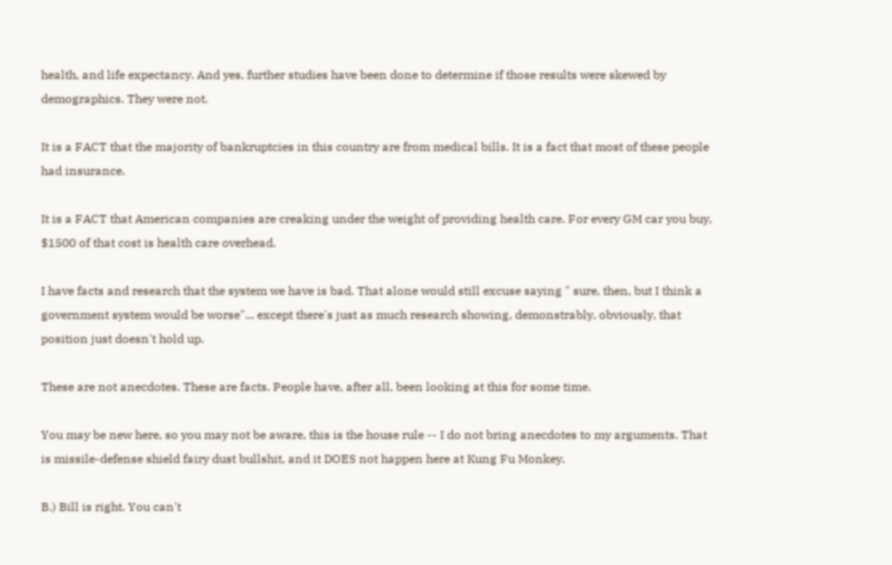health, and life expectancy. And yes, further studies have been done to determine if those results were skewed by demographics. They were not.

It is a FACT that the majority of bankruptcies in this country are from medical bills. It is a fact that most of these people had insurance.

It is a FACT that American companies are creaking under the weight of providing health care. For every GM car you buy, $1500 of that cost is health care overhead.

I have facts and research that the system we have is bad. That alone would still excuse saying " sure, then, but I think a government system would be worse"... except there's just as much research showing, demonstrably, obviously, that position just doesn't hold up.

These are not anecdotes. These are facts. People have, after all, been looking at this for some time.

You may be new here, so you may not be aware, this is the house rule -- I do not bring anecdotes to my arguments. That is missile-defense shield fairy dust bullshit, and it DOES not happen here at Kung Fu Monkey.

B.) Bill is right. You can't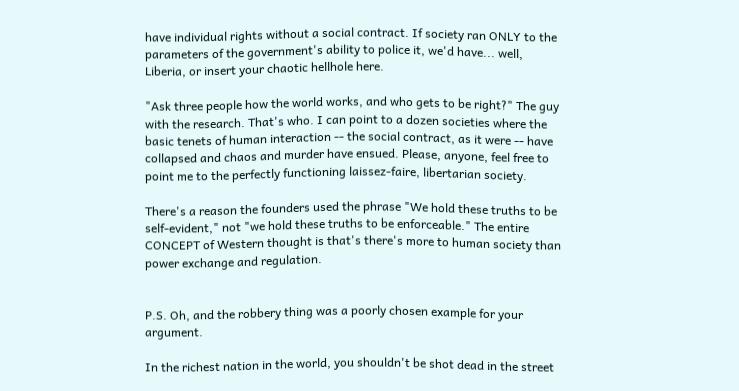have individual rights without a social contract. If society ran ONLY to the parameters of the government's ability to police it, we'd have... well, Liberia, or insert your chaotic hellhole here.

"Ask three people how the world works, and who gets to be right?" The guy with the research. That's who. I can point to a dozen societies where the basic tenets of human interaction -- the social contract, as it were -- have collapsed and chaos and murder have ensued. Please, anyone, feel free to point me to the perfectly functioning laissez-faire, libertarian society.

There's a reason the founders used the phrase "We hold these truths to be self-evident," not "we hold these truths to be enforceable." The entire CONCEPT of Western thought is that's there's more to human society than power exchange and regulation.


P.S. Oh, and the robbery thing was a poorly chosen example for your argument.

In the richest nation in the world, you shouldn't be shot dead in the street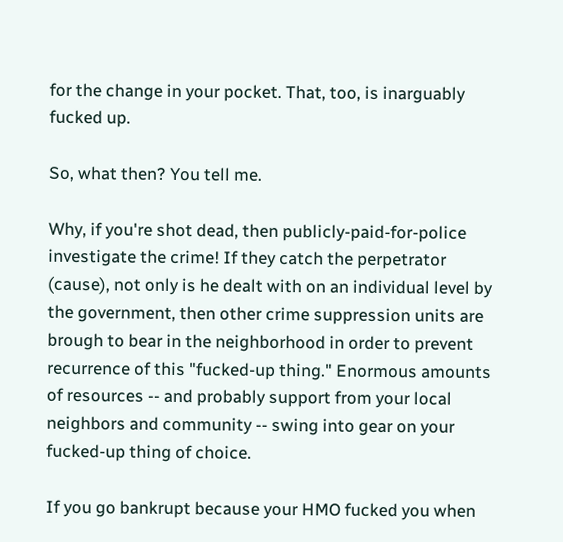for the change in your pocket. That, too, is inarguably fucked up.

So, what then? You tell me.

Why, if you're shot dead, then publicly-paid-for-police investigate the crime! If they catch the perpetrator (cause), not only is he dealt with on an individual level by the government, then other crime suppression units are brough to bear in the neighborhood in order to prevent recurrence of this "fucked-up thing." Enormous amounts of resources -- and probably support from your local neighbors and community -- swing into gear on your fucked-up thing of choice.

If you go bankrupt because your HMO fucked you when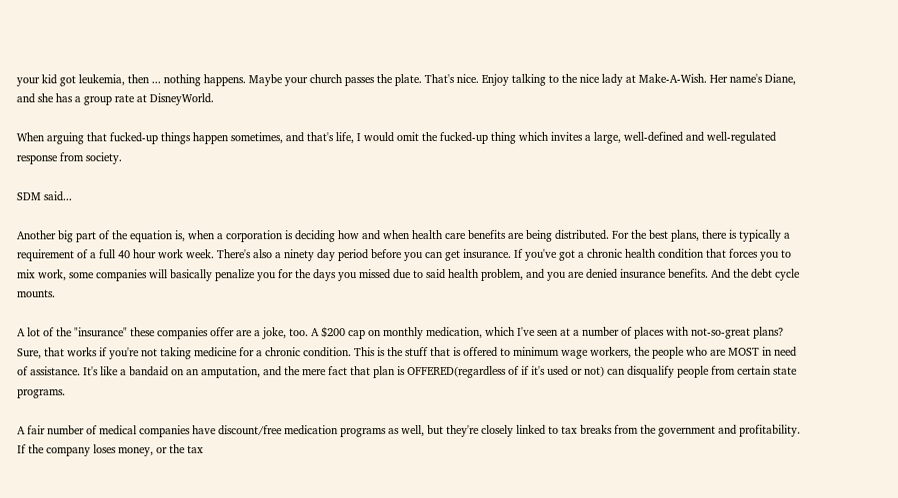your kid got leukemia, then ... nothing happens. Maybe your church passes the plate. That's nice. Enjoy talking to the nice lady at Make-A-Wish. Her name's Diane, and she has a group rate at DisneyWorld.

When arguing that fucked-up things happen sometimes, and that's life, I would omit the fucked-up thing which invites a large, well-defined and well-regulated response from society.

SDM said...

Another big part of the equation is, when a corporation is deciding how and when health care benefits are being distributed. For the best plans, there is typically a requirement of a full 40 hour work week. There's also a ninety day period before you can get insurance. If you've got a chronic health condition that forces you to mix work, some companies will basically penalize you for the days you missed due to said health problem, and you are denied insurance benefits. And the debt cycle mounts.

A lot of the "insurance" these companies offer are a joke, too. A $200 cap on monthly medication, which I've seen at a number of places with not-so-great plans? Sure, that works if you're not taking medicine for a chronic condition. This is the stuff that is offered to minimum wage workers, the people who are MOST in need of assistance. It's like a bandaid on an amputation, and the mere fact that plan is OFFERED(regardless of if it's used or not) can disqualify people from certain state programs.

A fair number of medical companies have discount/free medication programs as well, but they're closely linked to tax breaks from the government and profitability. If the company loses money, or the tax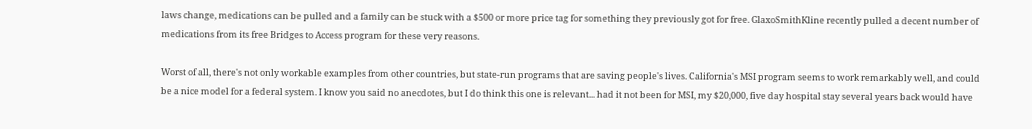laws change, medications can be pulled and a family can be stuck with a $500 or more price tag for something they previously got for free. GlaxoSmithKline recently pulled a decent number of medications from its free Bridges to Access program for these very reasons.

Worst of all, there's not only workable examples from other countries, but state-run programs that are saving people's lives. California's MSI program seems to work remarkably well, and could be a nice model for a federal system. I know you said no anecdotes, but I do think this one is relevant... had it not been for MSI, my $20,000, five day hospital stay several years back would have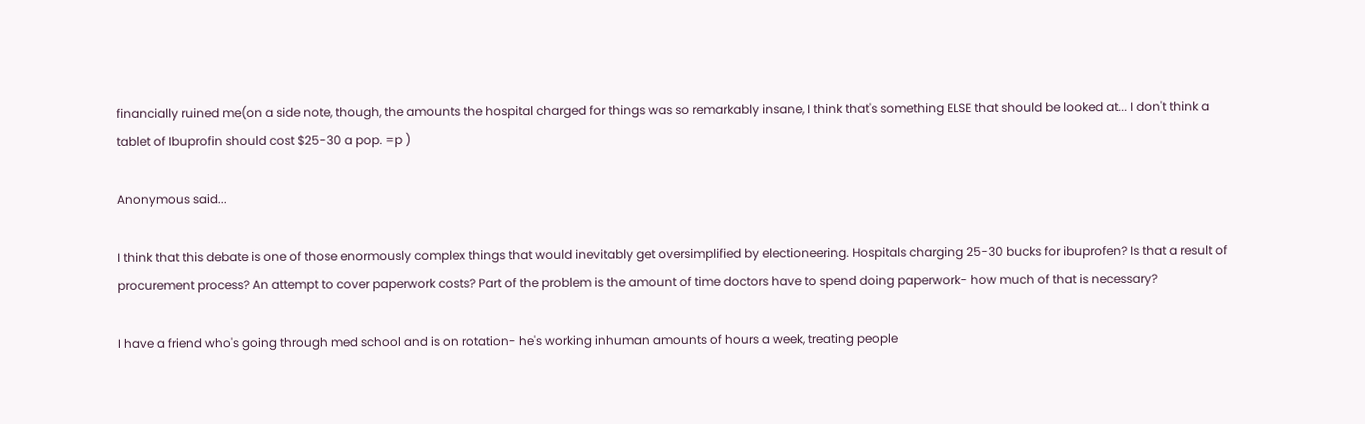financially ruined me(on a side note, though, the amounts the hospital charged for things was so remarkably insane, I think that's something ELSE that should be looked at... I don't think a tablet of Ibuprofin should cost $25-30 a pop. =p )

Anonymous said...

I think that this debate is one of those enormously complex things that would inevitably get oversimplified by electioneering. Hospitals charging 25-30 bucks for ibuprofen? Is that a result of procurement process? An attempt to cover paperwork costs? Part of the problem is the amount of time doctors have to spend doing paperwork- how much of that is necessary?

I have a friend who's going through med school and is on rotation- he's working inhuman amounts of hours a week, treating people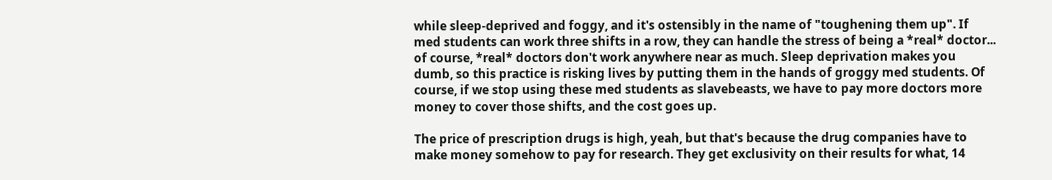while sleep-deprived and foggy, and it's ostensibly in the name of "toughening them up". If med students can work three shifts in a row, they can handle the stress of being a *real* doctor... of course, *real* doctors don't work anywhere near as much. Sleep deprivation makes you dumb, so this practice is risking lives by putting them in the hands of groggy med students. Of course, if we stop using these med students as slavebeasts, we have to pay more doctors more money to cover those shifts, and the cost goes up.

The price of prescription drugs is high, yeah, but that's because the drug companies have to make money somehow to pay for research. They get exclusivity on their results for what, 14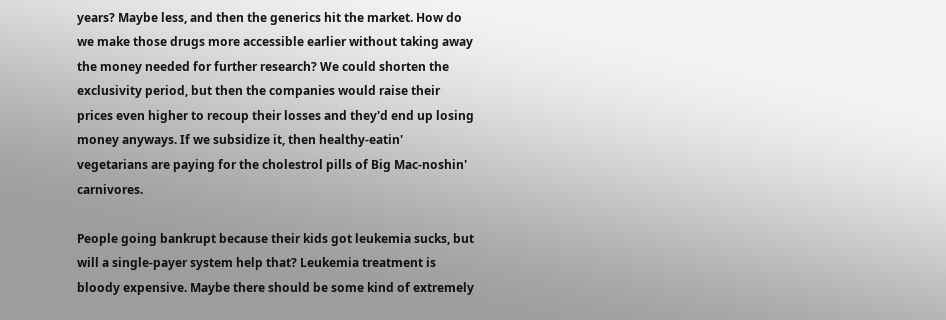years? Maybe less, and then the generics hit the market. How do we make those drugs more accessible earlier without taking away the money needed for further research? We could shorten the exclusivity period, but then the companies would raise their prices even higher to recoup their losses and they'd end up losing money anyways. If we subsidize it, then healthy-eatin' vegetarians are paying for the cholestrol pills of Big Mac-noshin' carnivores.

People going bankrupt because their kids got leukemia sucks, but will a single-payer system help that? Leukemia treatment is bloody expensive. Maybe there should be some kind of extremely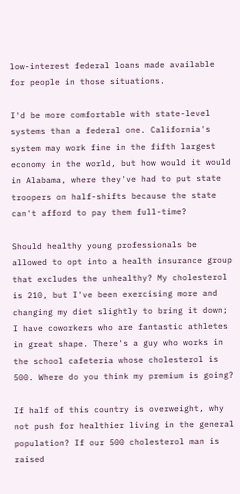low-interest federal loans made available for people in those situations.

I'd be more comfortable with state-level systems than a federal one. California's system may work fine in the fifth largest economy in the world, but how would it would in Alabama, where they've had to put state troopers on half-shifts because the state can't afford to pay them full-time?

Should healthy young professionals be allowed to opt into a health insurance group that excludes the unhealthy? My cholesterol is 210, but I've been exercising more and changing my diet slightly to bring it down; I have coworkers who are fantastic athletes in great shape. There's a guy who works in the school cafeteria whose cholesterol is 500. Where do you think my premium is going?

If half of this country is overweight, why not push for healthier living in the general population? If our 500 cholesterol man is raised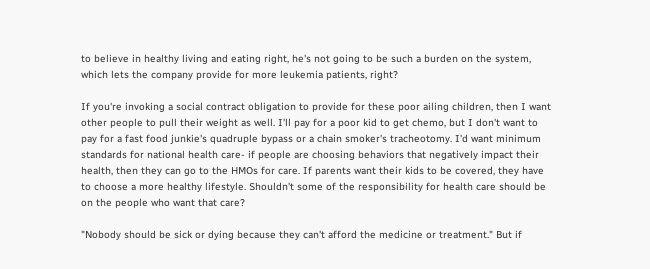to believe in healthy living and eating right, he's not going to be such a burden on the system, which lets the company provide for more leukemia patients, right?

If you're invoking a social contract obligation to provide for these poor ailing children, then I want other people to pull their weight as well. I'll pay for a poor kid to get chemo, but I don't want to pay for a fast food junkie's quadruple bypass or a chain smoker's tracheotomy. I'd want minimum standards for national health care- if people are choosing behaviors that negatively impact their health, then they can go to the HMOs for care. If parents want their kids to be covered, they have to choose a more healthy lifestyle. Shouldn't some of the responsibility for health care should be on the people who want that care?

"Nobody should be sick or dying because they can't afford the medicine or treatment." But if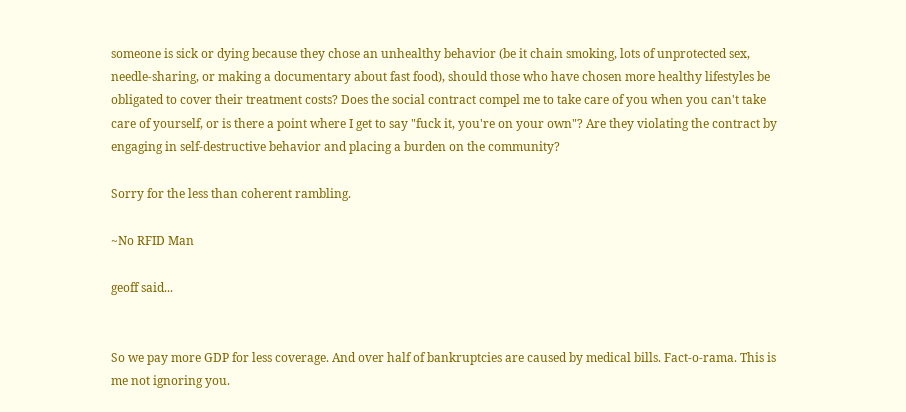someone is sick or dying because they chose an unhealthy behavior (be it chain smoking, lots of unprotected sex, needle-sharing, or making a documentary about fast food), should those who have chosen more healthy lifestyles be obligated to cover their treatment costs? Does the social contract compel me to take care of you when you can't take care of yourself, or is there a point where I get to say "fuck it, you're on your own"? Are they violating the contract by engaging in self-destructive behavior and placing a burden on the community?

Sorry for the less than coherent rambling.

~No RFID Man

geoff said...


So we pay more GDP for less coverage. And over half of bankruptcies are caused by medical bills. Fact-o-rama. This is me not ignoring you.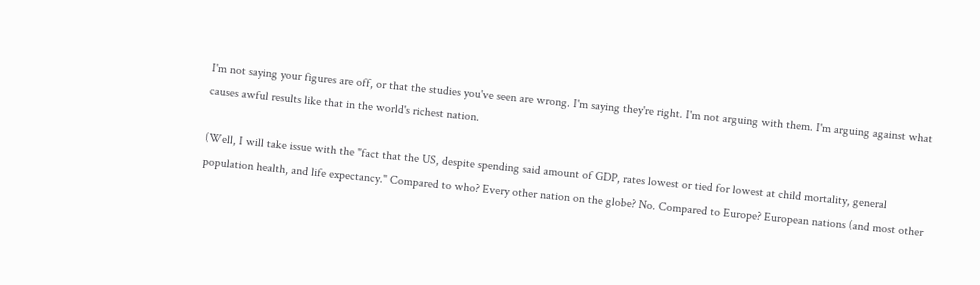I'm not saying your figures are off, or that the studies you've seen are wrong. I'm saying they're right. I'm not arguing with them. I'm arguing against what causes awful results like that in the world's richest nation.

(Well, I will take issue with the "fact that the US, despite spending said amount of GDP, rates lowest or tied for lowest at child mortality, general population health, and life expectancy." Compared to who? Every other nation on the globe? No. Compared to Europe? European nations (and most other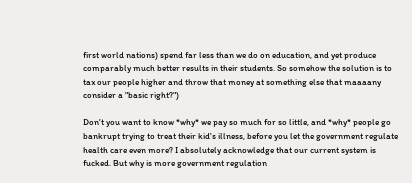first world nations) spend far less than we do on education, and yet produce comparably much better results in their students. So somehow the solution is to tax our people higher and throw that money at something else that maaaany consider a "basic right?")

Don't you want to know *why* we pay so much for so little, and *why* people go bankrupt trying to treat their kid's illness, before you let the government regulate health care even more? I absolutely acknowledge that our current system is fucked. But why is more government regulation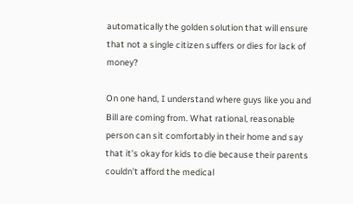automatically the golden solution that will ensure that not a single citizen suffers or dies for lack of money?

On one hand, I understand where guys like you and Bill are coming from. What rational, reasonable person can sit comfortably in their home and say that it's okay for kids to die because their parents couldn't afford the medical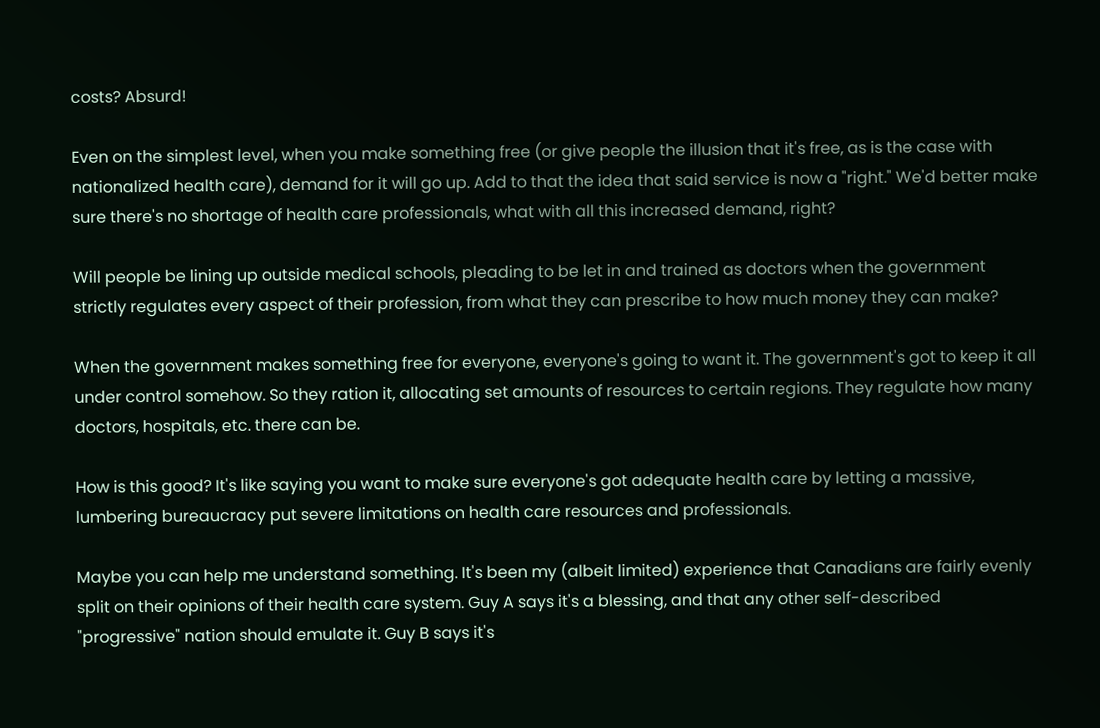costs? Absurd!

Even on the simplest level, when you make something free (or give people the illusion that it's free, as is the case with nationalized health care), demand for it will go up. Add to that the idea that said service is now a "right." We'd better make sure there's no shortage of health care professionals, what with all this increased demand, right?

Will people be lining up outside medical schools, pleading to be let in and trained as doctors when the government strictly regulates every aspect of their profession, from what they can prescribe to how much money they can make?

When the government makes something free for everyone, everyone's going to want it. The government's got to keep it all under control somehow. So they ration it, allocating set amounts of resources to certain regions. They regulate how many doctors, hospitals, etc. there can be.

How is this good? It's like saying you want to make sure everyone's got adequate health care by letting a massive, lumbering bureaucracy put severe limitations on health care resources and professionals.

Maybe you can help me understand something. It's been my (albeit limited) experience that Canadians are fairly evenly split on their opinions of their health care system. Guy A says it's a blessing, and that any other self-described "progressive" nation should emulate it. Guy B says it's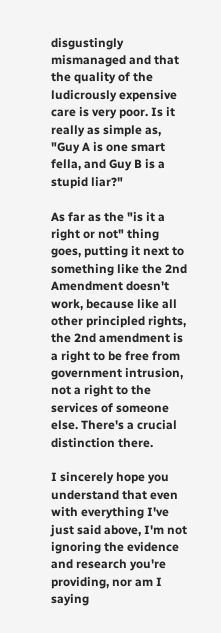disgustingly mismanaged and that the quality of the ludicrously expensive care is very poor. Is it really as simple as, "Guy A is one smart fella, and Guy B is a stupid liar?"

As far as the "is it a right or not" thing goes, putting it next to something like the 2nd Amendment doesn't work, because like all other principled rights, the 2nd amendment is a right to be free from government intrusion, not a right to the services of someone else. There's a crucial distinction there.

I sincerely hope you understand that even with everything I've just said above, I'm not ignoring the evidence and research you're providing, nor am I saying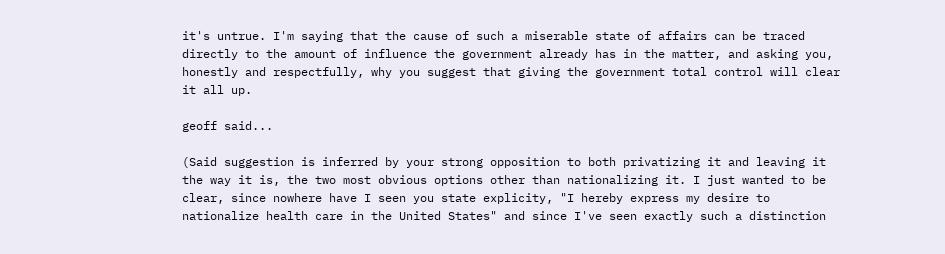it's untrue. I'm saying that the cause of such a miserable state of affairs can be traced directly to the amount of influence the government already has in the matter, and asking you, honestly and respectfully, why you suggest that giving the government total control will clear it all up.

geoff said...

(Said suggestion is inferred by your strong opposition to both privatizing it and leaving it the way it is, the two most obvious options other than nationalizing it. I just wanted to be clear, since nowhere have I seen you state explicity, "I hereby express my desire to nationalize health care in the United States" and since I've seen exactly such a distinction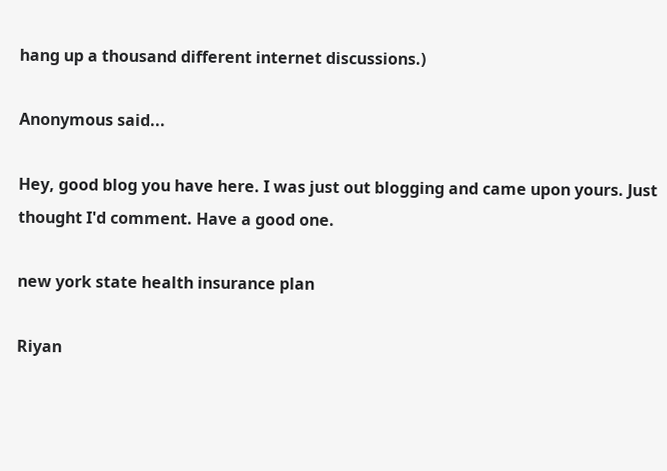hang up a thousand different internet discussions.)

Anonymous said...

Hey, good blog you have here. I was just out blogging and came upon yours. Just thought I'd comment. Have a good one.

new york state health insurance plan

Riyan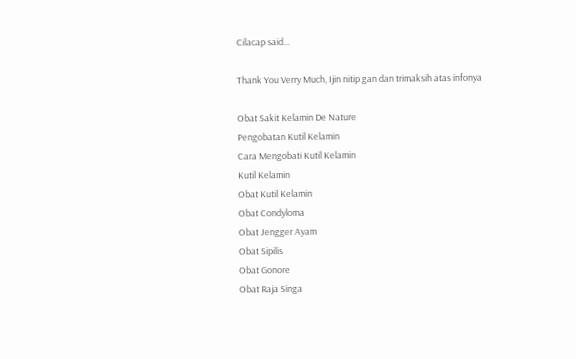Cilacap said...

Thank You Verry Much, Ijin nitip gan dan trimaksih atas infonya

Obat Sakit Kelamin De Nature
Pengobatan Kutil Kelamin
Cara Mengobati Kutil Kelamin
Kutil Kelamin
Obat Kutil Kelamin
Obat Condyloma
Obat Jengger Ayam
Obat Sipilis
Obat Gonore
Obat Raja Singa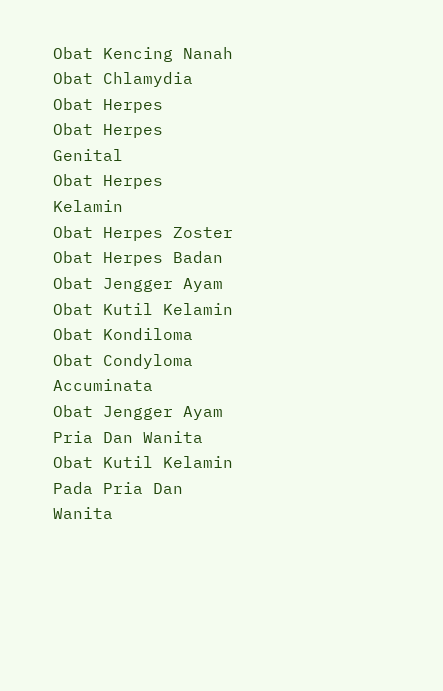Obat Kencing Nanah
Obat Chlamydia
Obat Herpes
Obat Herpes Genital
Obat Herpes Kelamin
Obat Herpes Zoster
Obat Herpes Badan
Obat Jengger Ayam
Obat Kutil Kelamin
Obat Kondiloma
Obat Condyloma Accuminata
Obat Jengger Ayam Pria Dan Wanita
Obat Kutil Kelamin Pada Pria Dan Wanita